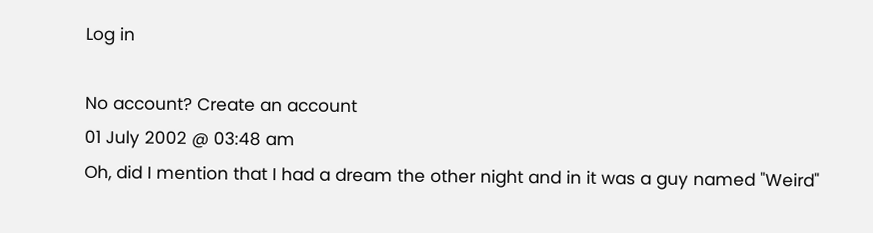Log in

No account? Create an account
01 July 2002 @ 03:48 am
Oh, did I mention that I had a dream the other night and in it was a guy named "Weird"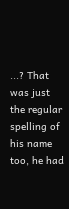...? That was just the regular spelling of his name too, he had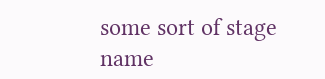some sort of stage name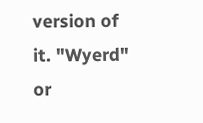version of it. "Wyerd" or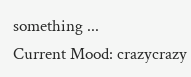something ...
Current Mood: crazycrazy